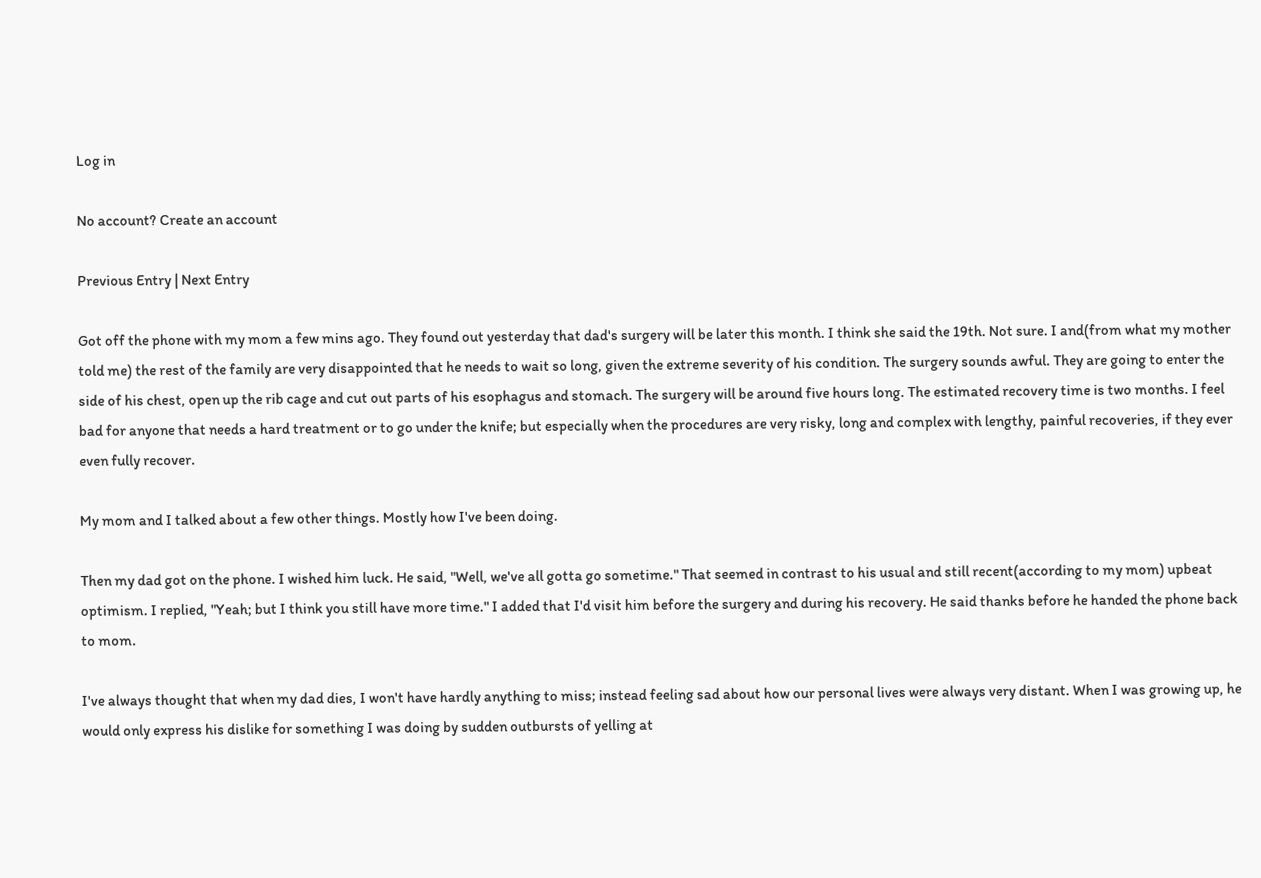Log in

No account? Create an account

Previous Entry | Next Entry

Got off the phone with my mom a few mins ago. They found out yesterday that dad's surgery will be later this month. I think she said the 19th. Not sure. I and(from what my mother told me) the rest of the family are very disappointed that he needs to wait so long, given the extreme severity of his condition. The surgery sounds awful. They are going to enter the side of his chest, open up the rib cage and cut out parts of his esophagus and stomach. The surgery will be around five hours long. The estimated recovery time is two months. I feel bad for anyone that needs a hard treatment or to go under the knife; but especially when the procedures are very risky, long and complex with lengthy, painful recoveries, if they ever even fully recover.

My mom and I talked about a few other things. Mostly how I've been doing.

Then my dad got on the phone. I wished him luck. He said, "Well, we've all gotta go sometime." That seemed in contrast to his usual and still recent(according to my mom) upbeat optimism. I replied, "Yeah; but I think you still have more time." I added that I'd visit him before the surgery and during his recovery. He said thanks before he handed the phone back to mom.

I've always thought that when my dad dies, I won't have hardly anything to miss; instead feeling sad about how our personal lives were always very distant. When I was growing up, he would only express his dislike for something I was doing by sudden outbursts of yelling at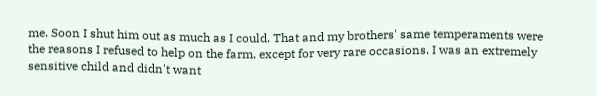me. Soon I shut him out as much as I could. That and my brothers' same temperaments were the reasons I refused to help on the farm, except for very rare occasions. I was an extremely sensitive child and didn't want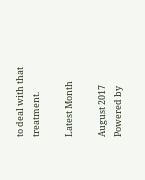to deal with that treatment.

Latest Month

August 2017
Powered by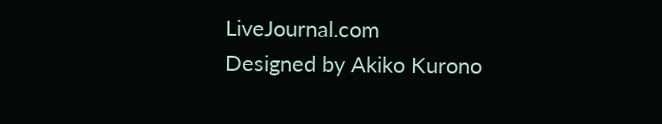LiveJournal.com
Designed by Akiko Kurono